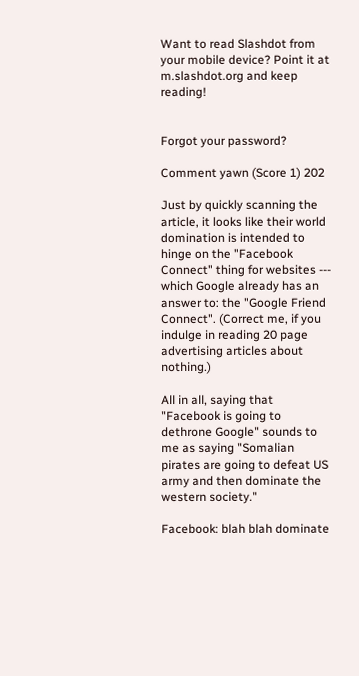Want to read Slashdot from your mobile device? Point it at m.slashdot.org and keep reading!


Forgot your password?

Comment yawn (Score 1) 202

Just by quickly scanning the article, it looks like their world domination is intended to hinge on the "Facebook Connect" thing for websites --- which Google already has an answer to: the "Google Friend Connect". (Correct me, if you indulge in reading 20 page advertising articles about nothing.)

All in all, saying that "Facebook is going to dethrone Google" sounds to me as saying "Somalian pirates are going to defeat US army and then dominate the western society."

Facebook: blah blah dominate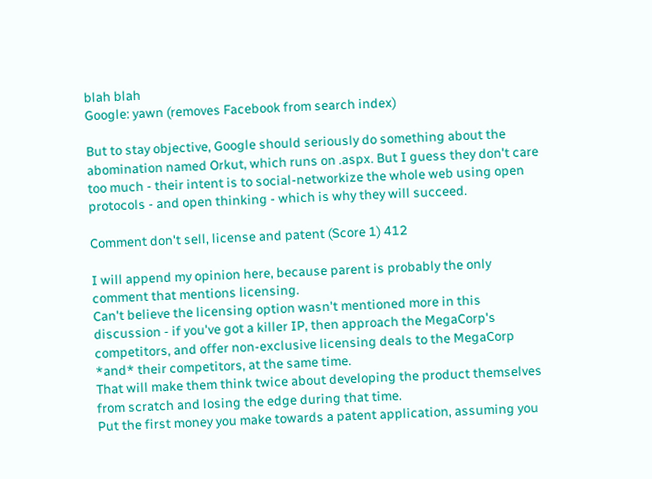blah blah
Google: yawn (removes Facebook from search index)

But to stay objective, Google should seriously do something about the abomination named Orkut, which runs on .aspx. But I guess they don't care too much - their intent is to social-networkize the whole web using open protocols - and open thinking - which is why they will succeed.

Comment don't sell, license and patent (Score 1) 412

I will append my opinion here, because parent is probably the only comment that mentions licensing.
Can't believe the licensing option wasn't mentioned more in this discussion - if you've got a killer IP, then approach the MegaCorp's competitors, and offer non-exclusive licensing deals to the MegaCorp *and* their competitors, at the same time.
That will make them think twice about developing the product themselves from scratch and losing the edge during that time.
Put the first money you make towards a patent application, assuming you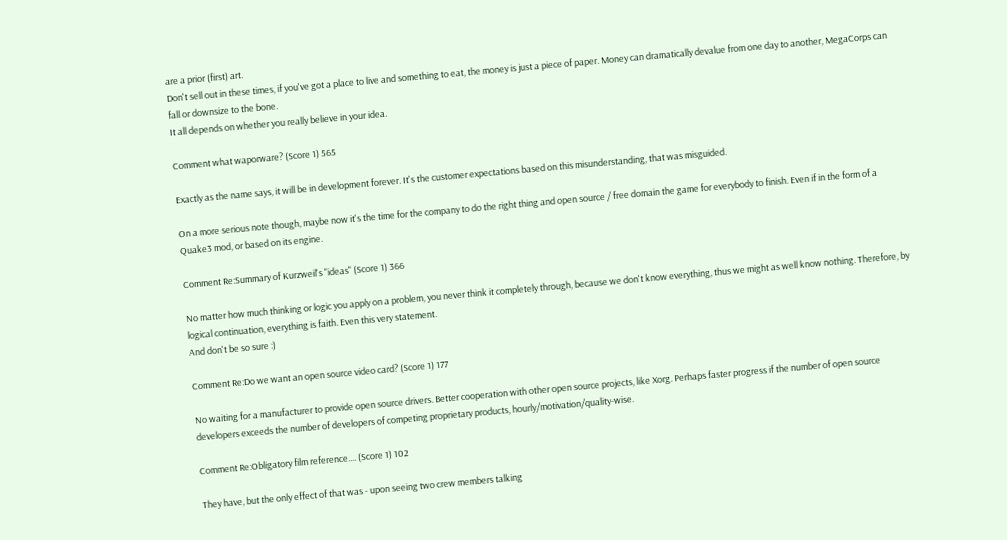are a prior (first) art.
Don't sell out in these times, if you've got a place to live and something to eat, the money is just a piece of paper. Money can dramatically devalue from one day to another, MegaCorps can fall or downsize to the bone.
It all depends on whether you really believe in your idea.

Comment what waporware? (Score 1) 565

Exactly as the name says, it will be in development forever. It's the customer expectations based on this misunderstanding, that was misguided.

On a more serious note though, maybe now it's the time for the company to do the right thing and open source / free domain the game for everybody to finish. Even if in the form of a Quake3 mod, or based on its engine.

Comment Re:Summary of Kurzweil's "ideas" (Score 1) 366

No matter how much thinking or logic you apply on a problem, you never think it completely through, because we don't know everything, thus we might as well know nothing. Therefore, by logical continuation, everything is faith. Even this very statement.
And don't be so sure :)

Comment Re:Do we want an open source video card? (Score 1) 177

No waiting for a manufacturer to provide open source drivers. Better cooperation with other open source projects, like Xorg. Perhaps faster progress if the number of open source developers exceeds the number of developers of competing proprietary products, hourly/motivation/quality-wise.

Comment Re:Obligatory film reference.... (Score 1) 102

They have, but the only effect of that was - upon seeing two crew members talking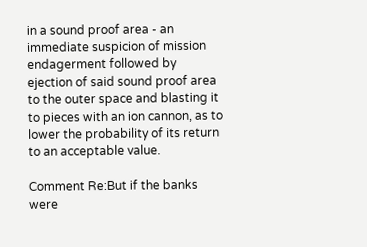in a sound proof area - an immediate suspicion of mission endagerment followed by ejection of said sound proof area to the outer space and blasting it to pieces with an ion cannon, as to lower the probability of its return to an acceptable value.

Comment Re:But if the banks were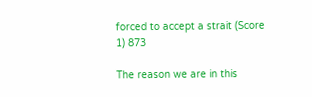forced to accept a strait (Score 1) 873

The reason we are in this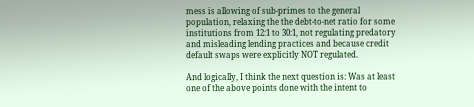mess is allowing of sub-primes to the general population, relaxing the the debt-to-net ratio for some institutions from 12:1 to 30:1, not regulating predatory and misleading lending practices and because credit default swaps were explicitly NOT regulated.

And logically, I think the next question is: Was at least one of the above points done with the intent to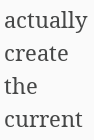actually create the current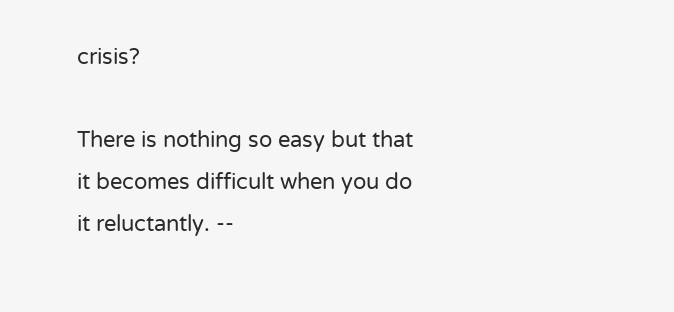crisis?

There is nothing so easy but that it becomes difficult when you do it reluctantly. --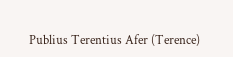Publius Terentius Afer (Terence)